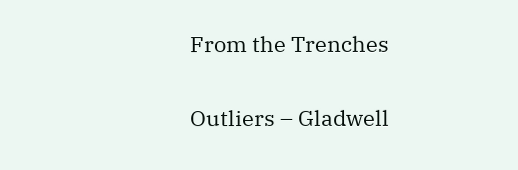From the Trenches

Outliers – Gladwell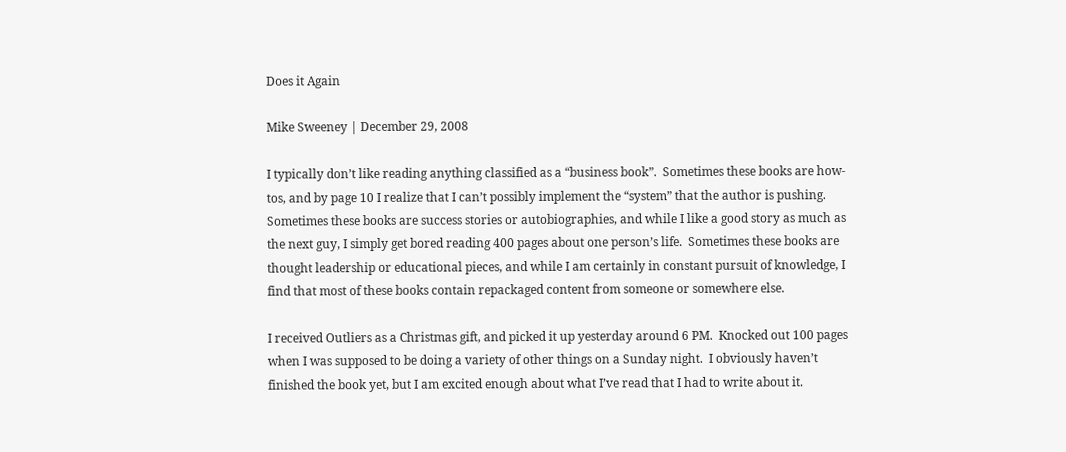Does it Again

Mike Sweeney | December 29, 2008

I typically don’t like reading anything classified as a “business book”.  Sometimes these books are how-tos, and by page 10 I realize that I can’t possibly implement the “system” that the author is pushing.  Sometimes these books are success stories or autobiographies, and while I like a good story as much as the next guy, I simply get bored reading 400 pages about one person’s life.  Sometimes these books are thought leadership or educational pieces, and while I am certainly in constant pursuit of knowledge, I find that most of these books contain repackaged content from someone or somewhere else.

I received Outliers as a Christmas gift, and picked it up yesterday around 6 PM.  Knocked out 100 pages when I was supposed to be doing a variety of other things on a Sunday night.  I obviously haven’t finished the book yet, but I am excited enough about what I’ve read that I had to write about it.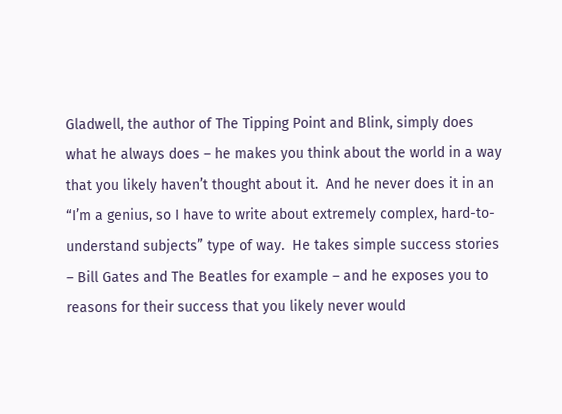Gladwell, the author of The Tipping Point and Blink, simply does what he always does – he makes you think about the world in a way that you likely haven’t thought about it.  And he never does it in an “I’m a genius, so I have to write about extremely complex, hard-to-understand subjects” type of way.  He takes simple success stories – Bill Gates and The Beatles for example – and he exposes you to reasons for their success that you likely never would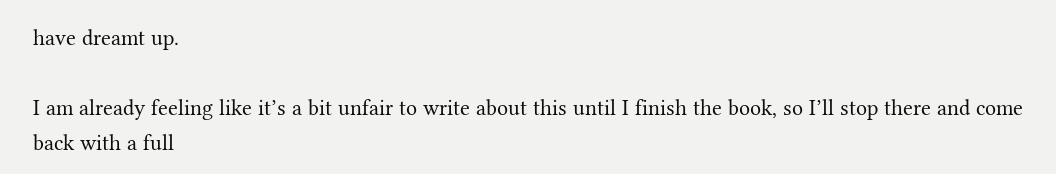have dreamt up.

I am already feeling like it’s a bit unfair to write about this until I finish the book, so I’ll stop there and come back with a full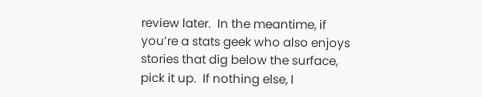review later.  In the meantime, if you’re a stats geek who also enjoys stories that dig below the surface, pick it up.  If nothing else, I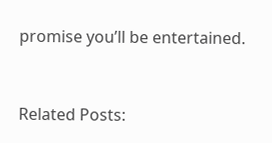promise you’ll be entertained.


Related Posts: